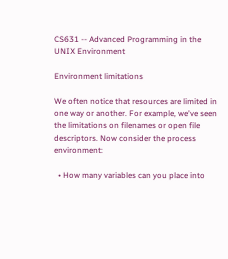CS631 -- Advanced Programming in the UNIX Environment

Environment limitations

We often notice that resources are limited in one way or another. For example, we've seen the limitations on filenames or open file descriptors. Now consider the process environment:

  • How many variables can you place into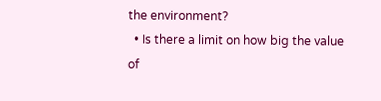the environment?
  • Is there a limit on how big the value of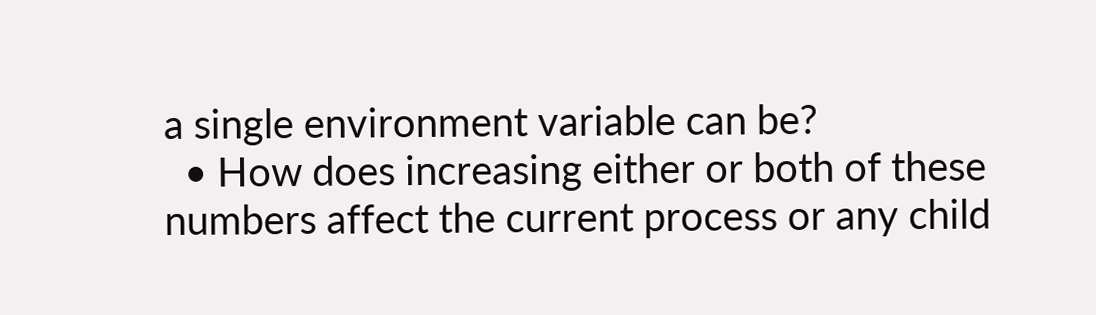a single environment variable can be?
  • How does increasing either or both of these numbers affect the current process or any child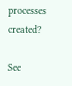processes created?

See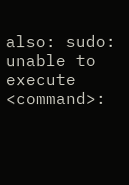also: sudo: unable to execute <command>: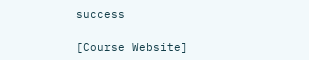success

[Course Website]